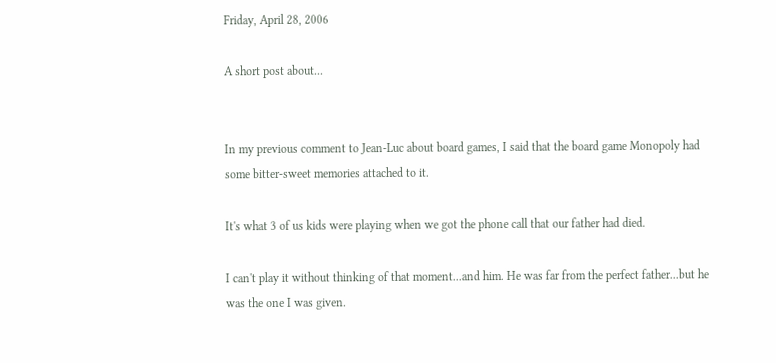Friday, April 28, 2006

A short post about...


In my previous comment to Jean-Luc about board games, I said that the board game Monopoly had some bitter-sweet memories attached to it.

It's what 3 of us kids were playing when we got the phone call that our father had died.

I can't play it without thinking of that moment...and him. He was far from the perfect father...but he was the one I was given.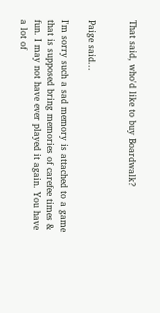That said, who'd like to buy Boardwalk?


Paige said...

I'm sorry such a sad memory is attached to a game that is supposed bring memories of carefee times & fun. I may not have ever played it again. You have a lot of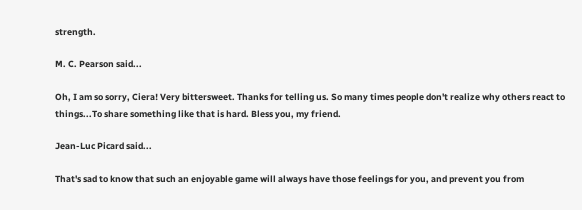strength.

M. C. Pearson said...

Oh, I am so sorry, Ciera! Very bittersweet. Thanks for telling us. So many times people don't realize why others react to things...To share something like that is hard. Bless you, my friend.

Jean-Luc Picard said...

That's sad to know that such an enjoyable game will always have those feelings for you, and prevent you from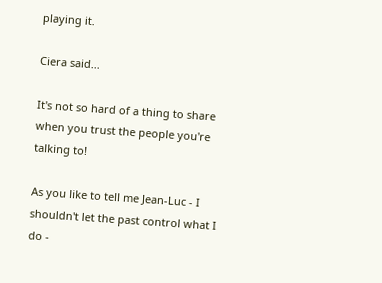playing it.

Ciera said...

It's not so hard of a thing to share when you trust the people you're talking to!

As you like to tell me Jean-Luc - I shouldn't let the past control what I do -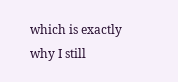which is exactly why I still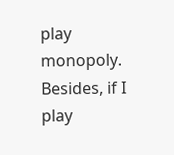play monopoly. Besides, if I play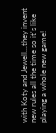with Koty and Jewell...they invent new rules all the time so it's like playing a whole new game!